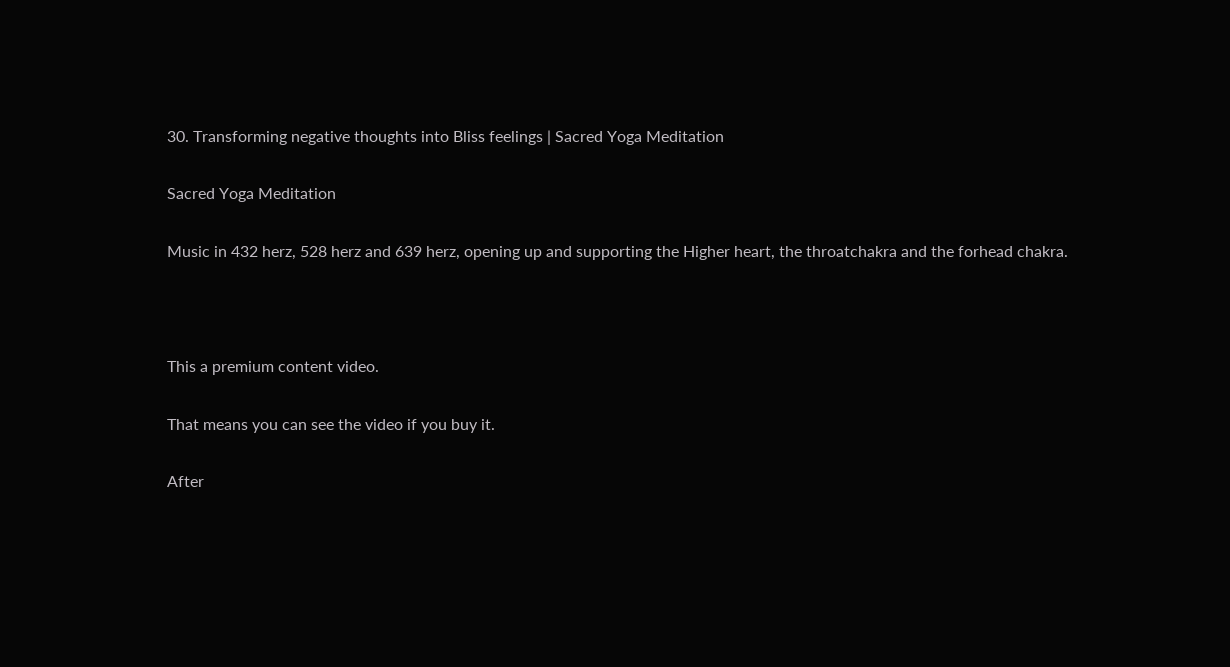30. Transforming negative thoughts into Bliss feelings | Sacred Yoga Meditation

Sacred Yoga Meditation

Music in 432 herz, 528 herz and 639 herz, opening up and supporting the Higher heart, the throatchakra and the forhead chakra.



This a premium content video.

That means you can see the video if you buy it.

After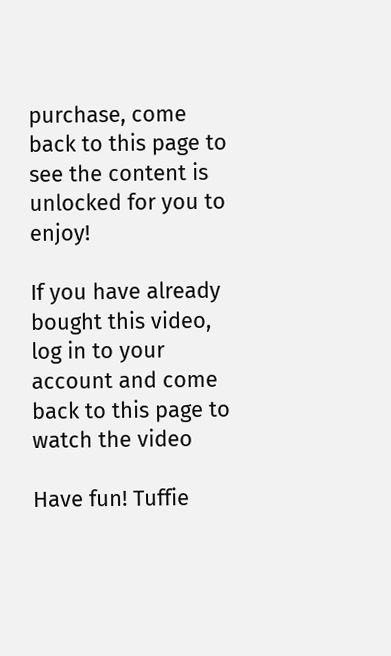purchase, come back to this page to see the content is unlocked for you to enjoy!

If you have already bought this video,
log in to your account and come back to this page to watch the video

Have fun! Tuffie